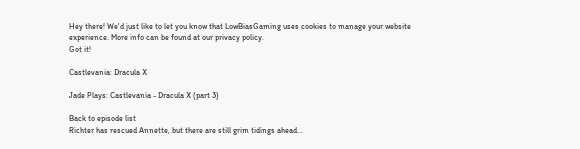Hey there! We'd just like to let you know that LowBiasGaming uses cookies to manage your website experience. More info can be found at our privacy policy.
Got it!

Castlevania: Dracula X

Jade Plays: Castlevania - Dracula X (part 3)

Back to episode list
Richter has rescued Annette, but there are still grim tidings ahead...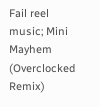Fail reel music; Mini Mayhem (Overclocked Remix)